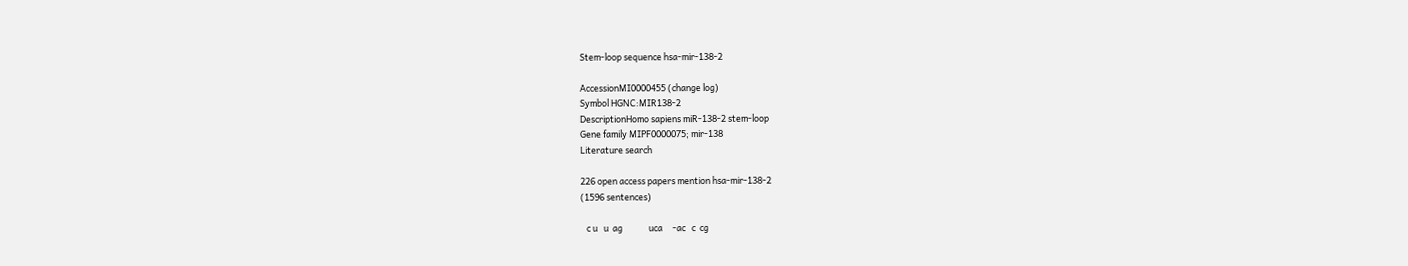Stem-loop sequence hsa-mir-138-2

AccessionMI0000455 (change log)
Symbol HGNC:MIR138-2
DescriptionHomo sapiens miR-138-2 stem-loop
Gene family MIPF0000075; mir-138
Literature search

226 open access papers mention hsa-mir-138-2
(1596 sentences)

   c u   u  ag             uca     -ac   c  cg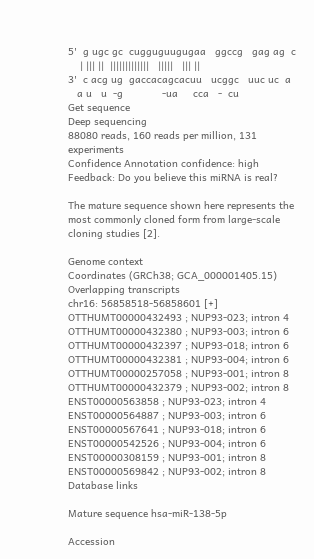5'  g ugc gc  cugguguugugaa   ggccg   gag ag  c
    | ||| ||  |||||||||||||   |||||   ||| ||
3'  c acg ug  gaccacagcacuu   ucggc   uuc uc  a
   a u   u  -g             -ua     cca   -  cu
Get sequence
Deep sequencing
88080 reads, 160 reads per million, 131 experiments
Confidence Annotation confidence: high
Feedback: Do you believe this miRNA is real?

The mature sequence shown here represents the most commonly cloned form from large-scale cloning studies [2].

Genome context
Coordinates (GRCh38; GCA_000001405.15) Overlapping transcripts
chr16: 56858518-56858601 [+]
OTTHUMT00000432493 ; NUP93-023; intron 4
OTTHUMT00000432380 ; NUP93-003; intron 6
OTTHUMT00000432397 ; NUP93-018; intron 6
OTTHUMT00000432381 ; NUP93-004; intron 6
OTTHUMT00000257058 ; NUP93-001; intron 8
OTTHUMT00000432379 ; NUP93-002; intron 8
ENST00000563858 ; NUP93-023; intron 4
ENST00000564887 ; NUP93-003; intron 6
ENST00000567641 ; NUP93-018; intron 6
ENST00000542526 ; NUP93-004; intron 6
ENST00000308159 ; NUP93-001; intron 8
ENST00000569842 ; NUP93-002; intron 8
Database links

Mature sequence hsa-miR-138-5p

Accession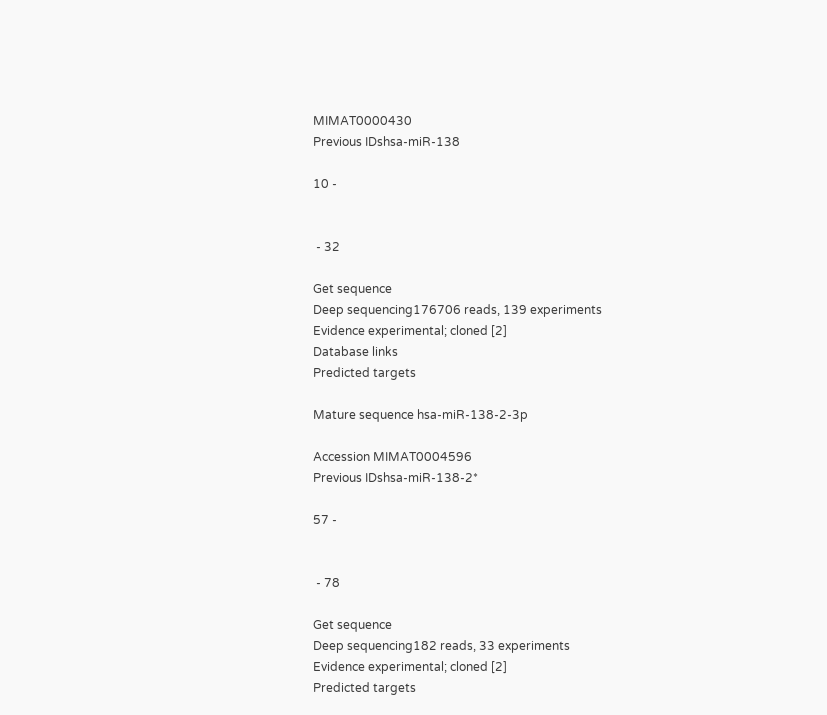MIMAT0000430
Previous IDshsa-miR-138

10 -


 - 32

Get sequence
Deep sequencing176706 reads, 139 experiments
Evidence experimental; cloned [2]
Database links
Predicted targets

Mature sequence hsa-miR-138-2-3p

Accession MIMAT0004596
Previous IDshsa-miR-138-2*

57 -


 - 78

Get sequence
Deep sequencing182 reads, 33 experiments
Evidence experimental; cloned [2]
Predicted targets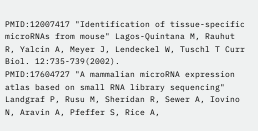PMID:12007417 "Identification of tissue-specific microRNAs from mouse" Lagos-Quintana M, Rauhut R, Yalcin A, Meyer J, Lendeckel W, Tuschl T Curr Biol. 12:735-739(2002).
PMID:17604727 "A mammalian microRNA expression atlas based on small RNA library sequencing" Landgraf P, Rusu M, Sheridan R, Sewer A, Iovino N, Aravin A, Pfeffer S, Rice A,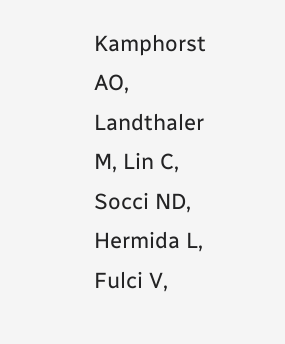Kamphorst AO, Landthaler M, Lin C, Socci ND, Hermida L, Fulci V,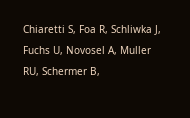Chiaretti S, Foa R, Schliwka J, Fuchs U, Novosel A, Muller RU, Schermer B,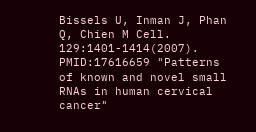Bissels U, Inman J, Phan Q, Chien M Cell. 129:1401-1414(2007).
PMID:17616659 "Patterns of known and novel small RNAs in human cervical cancer"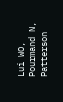Lui WO, Pourmand N, Patterson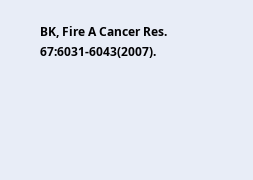BK, Fire A Cancer Res. 67:6031-6043(2007).